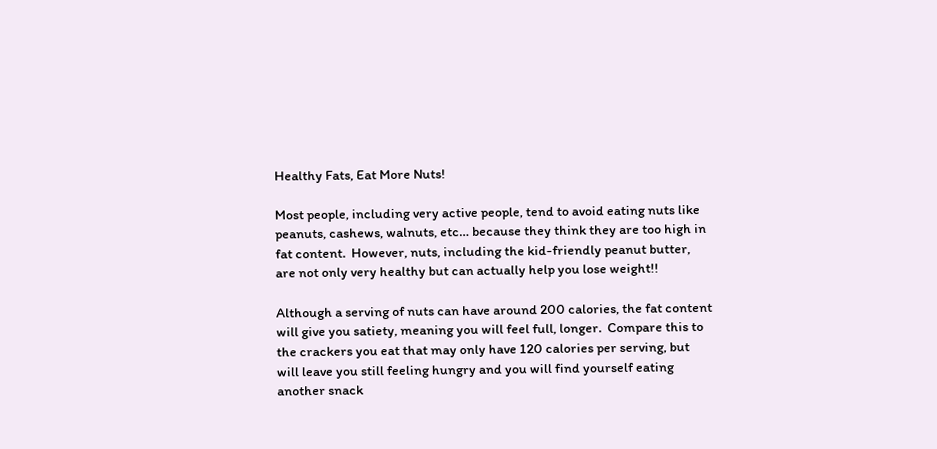Healthy Fats, Eat More Nuts!

Most people, including very active people, tend to avoid eating nuts like peanuts, cashews, walnuts, etc… because they think they are too high in fat content.  However, nuts, including the kid-friendly peanut butter, are not only very healthy but can actually help you lose weight!!

Although a serving of nuts can have around 200 calories, the fat content will give you satiety, meaning you will feel full, longer.  Compare this to the crackers you eat that may only have 120 calories per serving, but will leave you still feeling hungry and you will find yourself eating another snack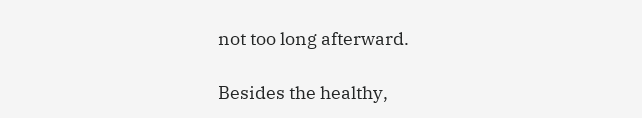not too long afterward.

Besides the healthy,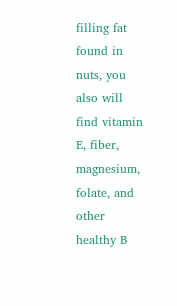filling fat found in nuts, you also will find vitamin E, fiber, magnesium, folate, and other healthy B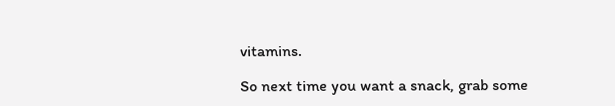vitamins.

So next time you want a snack, grab some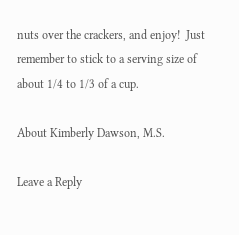nuts over the crackers, and enjoy!  Just remember to stick to a serving size of about 1/4 to 1/3 of a cup.

About Kimberly Dawson, M.S.

Leave a Reply